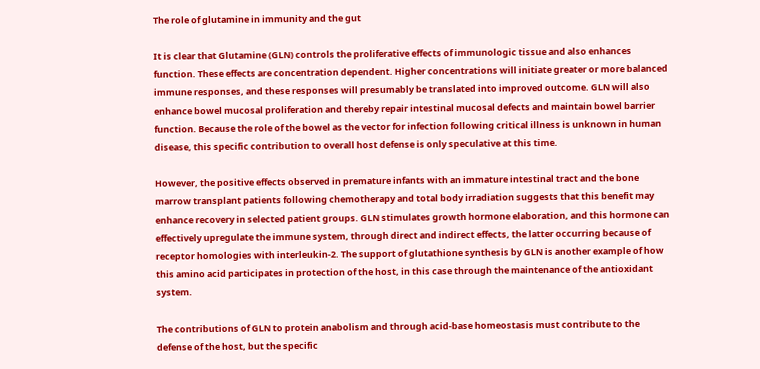The role of glutamine in immunity and the gut

It is clear that Glutamine (GLN) controls the proliferative effects of immunologic tissue and also enhances function. These effects are concentration dependent. Higher concentrations will initiate greater or more balanced immune responses, and these responses will presumably be translated into improved outcome. GLN will also enhance bowel mucosal proliferation and thereby repair intestinal mucosal defects and maintain bowel barrier function. Because the role of the bowel as the vector for infection following critical illness is unknown in human disease, this specific contribution to overall host defense is only speculative at this time.

However, the positive effects observed in premature infants with an immature intestinal tract and the bone marrow transplant patients following chemotherapy and total body irradiation suggests that this benefit may enhance recovery in selected patient groups. GLN stimulates growth hormone elaboration, and this hormone can effectively upregulate the immune system, through direct and indirect effects, the latter occurring because of receptor homologies with interleukin-2. The support of glutathione synthesis by GLN is another example of how this amino acid participates in protection of the host, in this case through the maintenance of the antioxidant system.

The contributions of GLN to protein anabolism and through acid-base homeostasis must contribute to the defense of the host, but the specific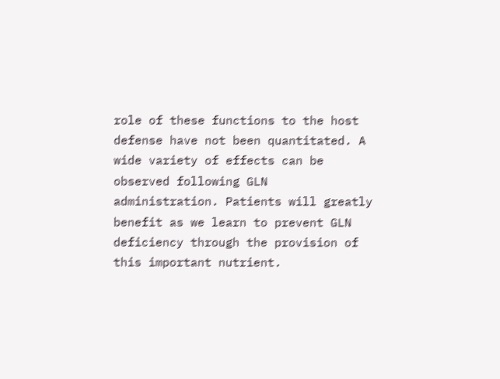role of these functions to the host defense have not been quantitated. A wide variety of effects can be observed following GLN administration. Patients will greatly benefit as we learn to prevent GLN deficiency through the provision of this important nutrient.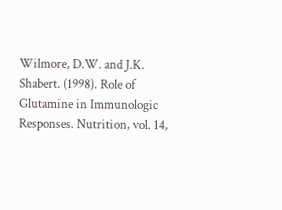Wilmore, D.W. and J.K. Shabert. (1998). Role of Glutamine in Immunologic Responses. Nutrition, vol. 14,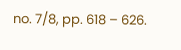no. 7/8, pp. 618 – 626.